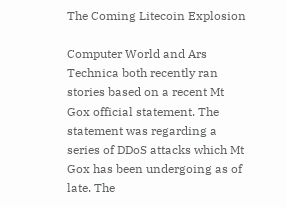The Coming Litecoin Explosion

Computer World and Ars Technica both recently ran stories based on a recent Mt Gox official statement. The statement was regarding a series of DDoS attacks which Mt Gox has been undergoing as of late. The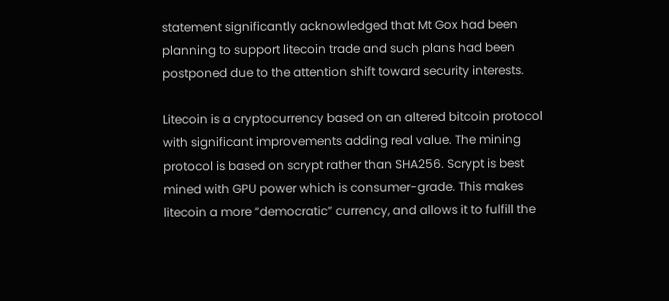statement significantly acknowledged that Mt Gox had been planning to support litecoin trade and such plans had been postponed due to the attention shift toward security interests.

Litecoin is a cryptocurrency based on an altered bitcoin protocol with significant improvements adding real value. The mining protocol is based on scrypt rather than SHA256. Scrypt is best mined with GPU power which is consumer-grade. This makes litecoin a more “democratic” currency, and allows it to fulfill the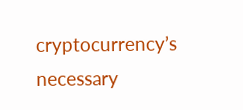cryptocurrency’s necessary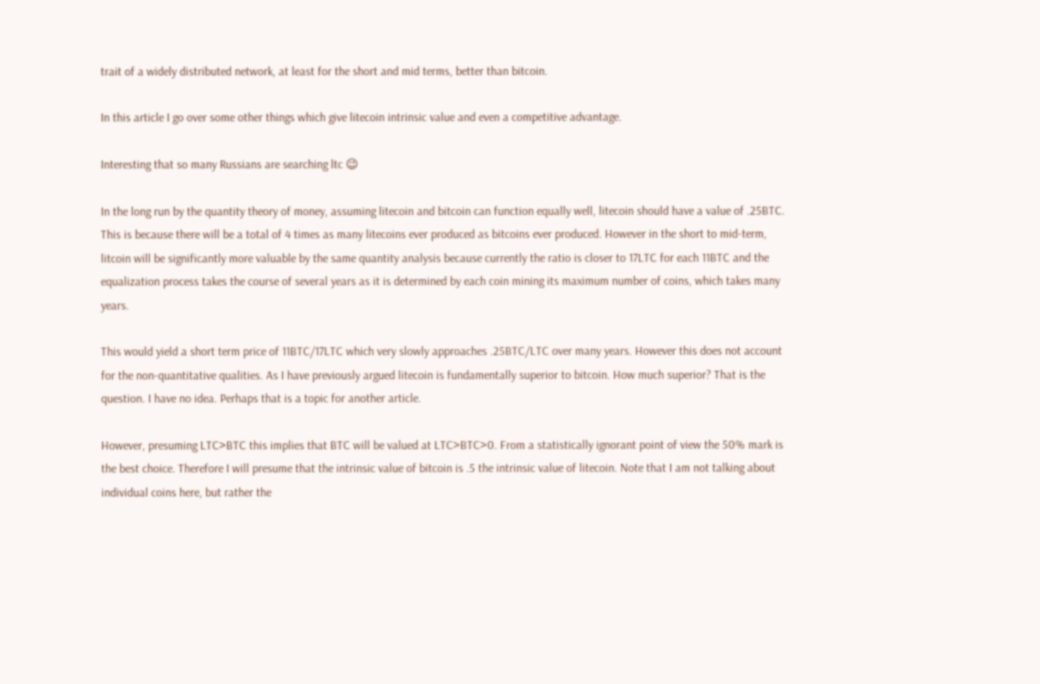trait of a widely distributed network, at least for the short and mid terms, better than bitcoin.

In this article I go over some other things which give litecoin intrinsic value and even a competitive advantage.

Interesting that so many Russians are searching ltc 😉

In the long run by the quantity theory of money, assuming litecoin and bitcoin can function equally well, litecoin should have a value of .25BTC. This is because there will be a total of 4 times as many litecoins ever produced as bitcoins ever produced. However in the short to mid-term, litcoin will be significantly more valuable by the same quantity analysis because currently the ratio is closer to 17LTC for each 11BTC and the equalization process takes the course of several years as it is determined by each coin mining its maximum number of coins, which takes many years.

This would yield a short term price of 11BTC/17LTC which very slowly approaches .25BTC/LTC over many years. However this does not account for the non-quantitative qualities. As I have previously argued litecoin is fundamentally superior to bitcoin. How much superior? That is the question. I have no idea. Perhaps that is a topic for another article.

However, presuming LTC>BTC this implies that BTC will be valued at LTC>BTC>0. From a statistically ignorant point of view the 50% mark is the best choice. Therefore I will presume that the intrinsic value of bitcoin is .5 the intrinsic value of litecoin. Note that I am not talking about individual coins here, but rather the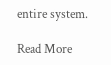entire system.

Read More